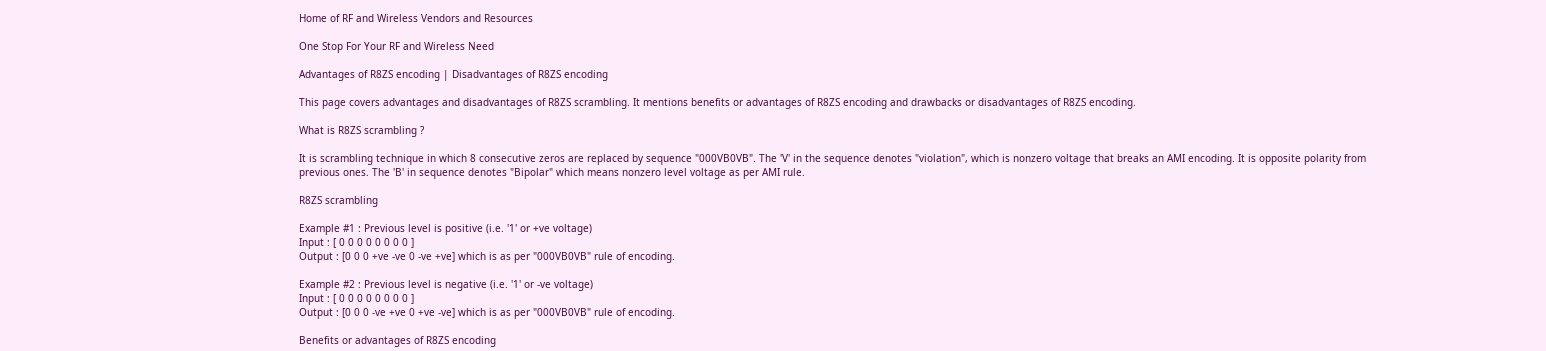Home of RF and Wireless Vendors and Resources

One Stop For Your RF and Wireless Need

Advantages of R8ZS encoding | Disadvantages of R8ZS encoding

This page covers advantages and disadvantages of R8ZS scrambling. It mentions benefits or advantages of R8ZS encoding and drawbacks or disadvantages of R8ZS encoding.

What is R8ZS scrambling ?

It is scrambling technique in which 8 consecutive zeros are replaced by sequence "000VB0VB". The 'V' in the sequence denotes "violation", which is nonzero voltage that breaks an AMI encoding. It is opposite polarity from previous ones. The 'B' in sequence denotes "Bipolar" which means nonzero level voltage as per AMI rule.

R8ZS scrambling

Example #1 : Previous level is positive (i.e. '1' or +ve voltage)
Input : [ 0 0 0 0 0 0 0 0 ]
Output : [0 0 0 +ve -ve 0 -ve +ve] which is as per "000VB0VB" rule of encoding.

Example #2 : Previous level is negative (i.e. '1' or -ve voltage)
Input : [ 0 0 0 0 0 0 0 0 ]
Output : [0 0 0 -ve +ve 0 +ve -ve] which is as per "000VB0VB" rule of encoding.

Benefits or advantages of R8ZS encoding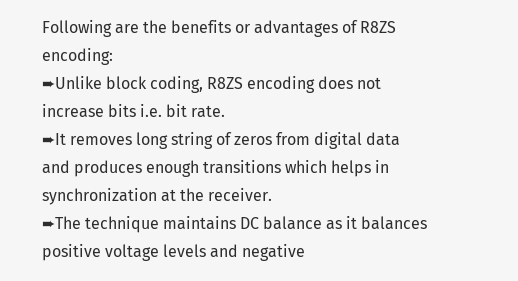Following are the benefits or advantages of R8ZS encoding:
➨Unlike block coding, R8ZS encoding does not increase bits i.e. bit rate.
➨It removes long string of zeros from digital data and produces enough transitions which helps in synchronization at the receiver.
➨The technique maintains DC balance as it balances positive voltage levels and negative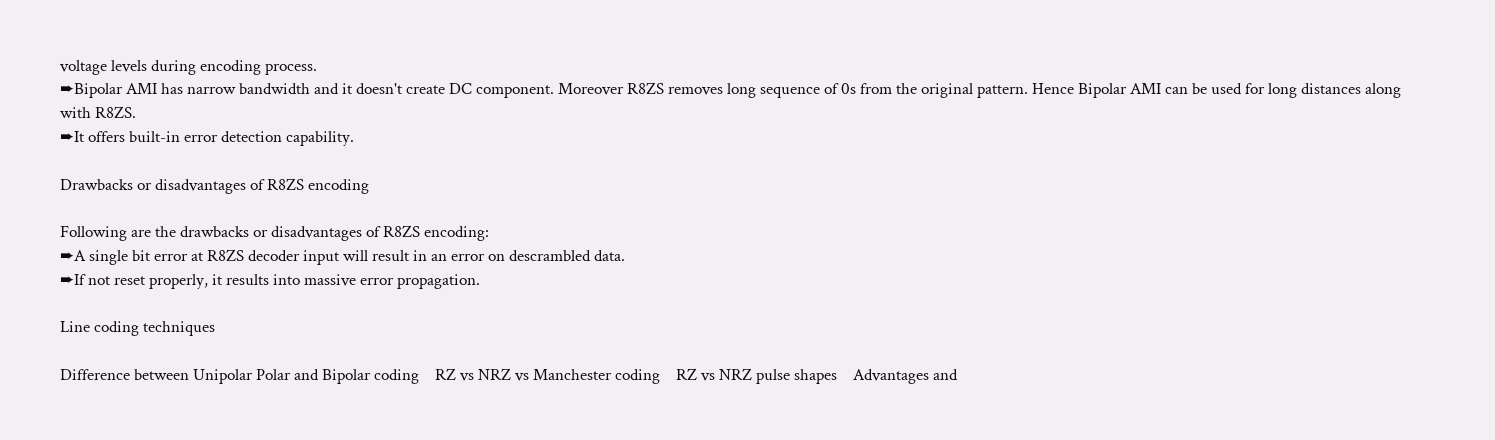voltage levels during encoding process.
➨Bipolar AMI has narrow bandwidth and it doesn't create DC component. Moreover R8ZS removes long sequence of 0s from the original pattern. Hence Bipolar AMI can be used for long distances along with R8ZS.
➨It offers built-in error detection capability.

Drawbacks or disadvantages of R8ZS encoding

Following are the drawbacks or disadvantages of R8ZS encoding:
➨A single bit error at R8ZS decoder input will result in an error on descrambled data.
➨If not reset properly, it results into massive error propagation.

Line coding techniques

Difference between Unipolar Polar and Bipolar coding    RZ vs NRZ vs Manchester coding    RZ vs NRZ pulse shapes    Advantages and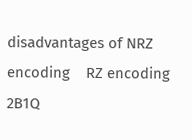disadvantages of NRZ encoding    RZ encoding    2B1Q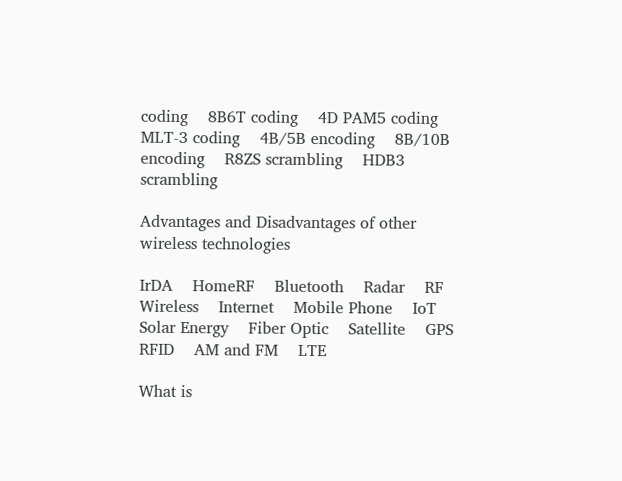coding    8B6T coding    4D PAM5 coding    MLT-3 coding    4B/5B encoding    8B/10B encoding    R8ZS scrambling    HDB3 scrambling

Advantages and Disadvantages of other wireless technologies

IrDA    HomeRF    Bluetooth    Radar    RF    Wireless    Internet    Mobile Phone    IoT    Solar Energy    Fiber Optic    Satellite    GPS    RFID    AM and FM    LTE

What is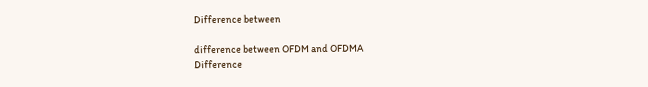Difference between

difference between OFDM and OFDMA
Difference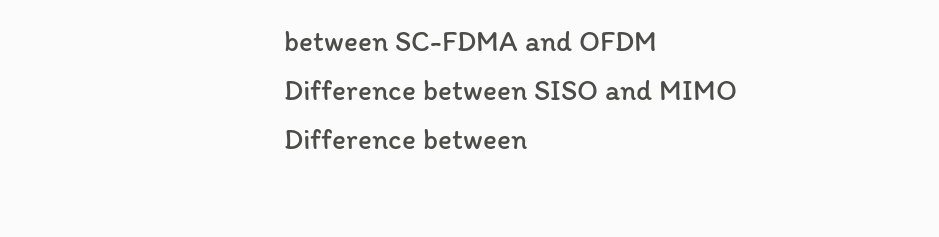between SC-FDMA and OFDM
Difference between SISO and MIMO
Difference between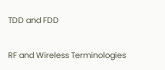TDD and FDD

RF and Wireless Terminologies